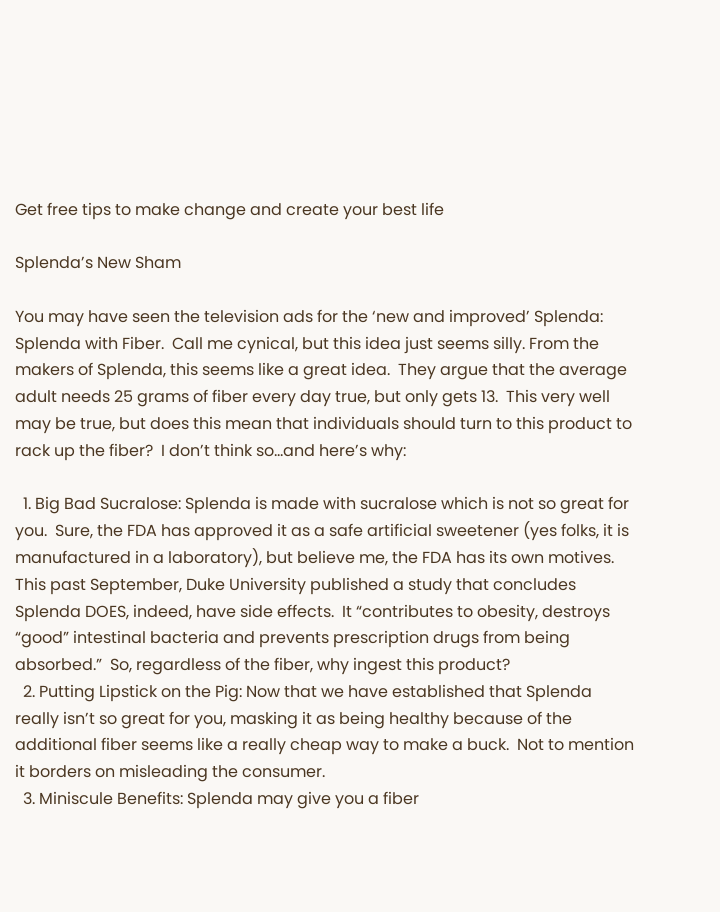Get free tips to make change and create your best life

Splenda’s New Sham

You may have seen the television ads for the ‘new and improved’ Splenda:  Splenda with Fiber.  Call me cynical, but this idea just seems silly. From the makers of Splenda, this seems like a great idea.  They argue that the average adult needs 25 grams of fiber every day true, but only gets 13.  This very well may be true, but does this mean that individuals should turn to this product to rack up the fiber?  I don’t think so…and here’s why:

  1. Big Bad Sucralose: Splenda is made with sucralose which is not so great for you.  Sure, the FDA has approved it as a safe artificial sweetener (yes folks, it is manufactured in a laboratory), but believe me, the FDA has its own motives.  This past September, Duke University published a study that concludes Splenda DOES, indeed, have side effects.  It “contributes to obesity, destroys “good” intestinal bacteria and prevents prescription drugs from being absorbed.”  So, regardless of the fiber, why ingest this product?
  2. Putting Lipstick on the Pig: Now that we have established that Splenda really isn’t so great for you, masking it as being healthy because of the additional fiber seems like a really cheap way to make a buck.  Not to mention it borders on misleading the consumer.
  3. Miniscule Benefits: Splenda may give you a fiber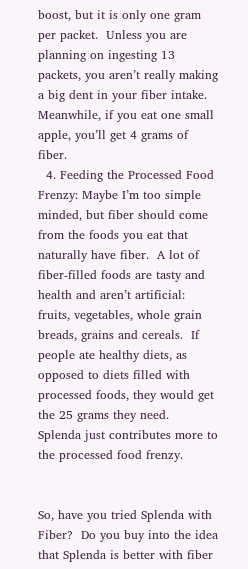boost, but it is only one gram per packet.  Unless you are planning on ingesting 13 packets, you aren’t really making a big dent in your fiber intake.   Meanwhile, if you eat one small apple, you’ll get 4 grams of fiber.
  4. Feeding the Processed Food Frenzy: Maybe I’m too simple minded, but fiber should come from the foods you eat that naturally have fiber.  A lot of fiber-filled foods are tasty and health and aren’t artificial: fruits, vegetables, whole grain breads, grains and cereals.  If people ate healthy diets, as opposed to diets filled with processed foods, they would get the 25 grams they need.  Splenda just contributes more to the processed food frenzy.


So, have you tried Splenda with Fiber?  Do you buy into the idea that Splenda is better with fiber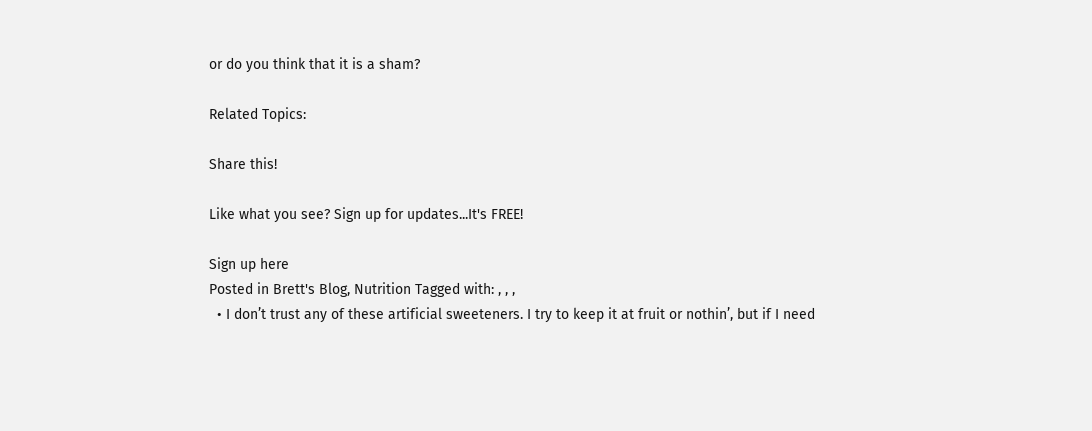or do you think that it is a sham?

Related Topics:

Share this!

Like what you see? Sign up for updates...It's FREE!

Sign up here
Posted in Brett's Blog, Nutrition Tagged with: , , ,
  • I don’t trust any of these artificial sweeteners. I try to keep it at fruit or nothin’, but if I need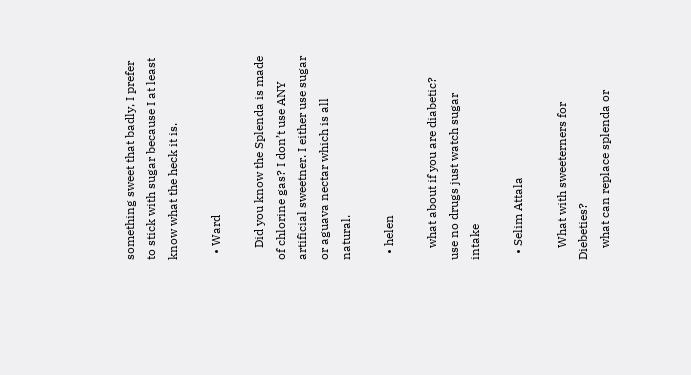something sweet that badly, I prefer to stick with sugar because I at least know what the heck it is.

  • Ward

    Did you know the Splenda is made of chlorine gas? I don’t use ANY artificial sweetner. I either use sugar or aguava nectar which is all natural.

  • helen

    what about if you are diabetic? use no drugs just watch sugar intake

  • Selim Attala

    What with sweeterners for Diebeties?
    what can replace splenda or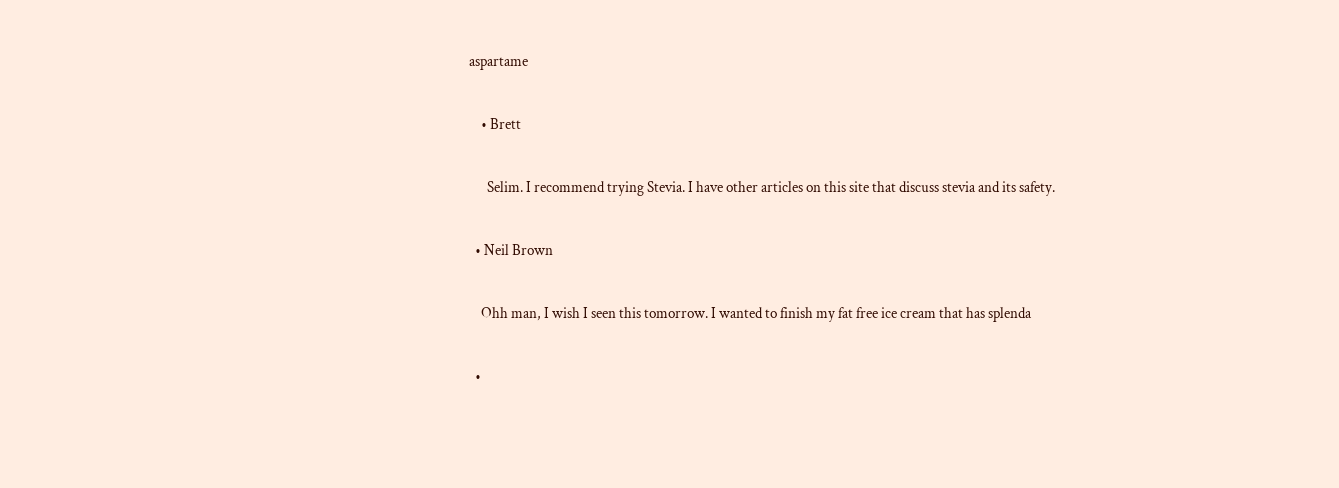aspartame

    • Brett

      Selim. I recommend trying Stevia. I have other articles on this site that discuss stevia and its safety.

  • Neil Brown

    Ohh man, I wish I seen this tomorrow. I wanted to finish my fat free ice cream that has splenda

  •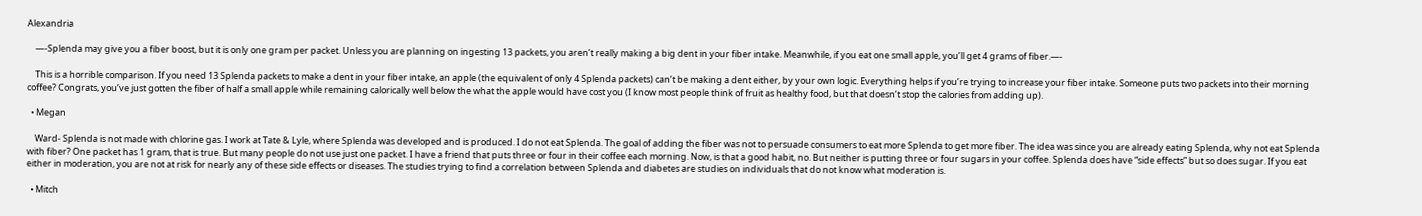Alexandria

    —-Splenda may give you a fiber boost, but it is only one gram per packet. Unless you are planning on ingesting 13 packets, you aren’t really making a big dent in your fiber intake. Meanwhile, if you eat one small apple, you’ll get 4 grams of fiber.—-

    This is a horrible comparison. If you need 13 Splenda packets to make a dent in your fiber intake, an apple (the equivalent of only 4 Splenda packets) can’t be making a dent either, by your own logic. Everything helps if you’re trying to increase your fiber intake. Someone puts two packets into their morning coffee? Congrats, you’ve just gotten the fiber of half a small apple while remaining calorically well below the what the apple would have cost you (I know most people think of fruit as healthy food, but that doesn’t stop the calories from adding up).

  • Megan

    Ward- Splenda is not made with chlorine gas. I work at Tate & Lyle, where Splenda was developed and is produced. I do not eat Splenda. The goal of adding the fiber was not to persuade consumers to eat more Splenda to get more fiber. The idea was since you are already eating Splenda, why not eat Splenda with fiber? One packet has 1 gram, that is true. But many people do not use just one packet. I have a friend that puts three or four in their coffee each morning. Now, is that a good habit, no. But neither is putting three or four sugars in your coffee. Splenda does have “side effects” but so does sugar. If you eat either in moderation, you are not at risk for nearly any of these side effects or diseases. The studies trying to find a correlation between Splenda and diabetes are studies on individuals that do not know what moderation is.

  • Mitch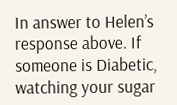In answer to Helen’s response above. If someone is Diabetic, watching your sugar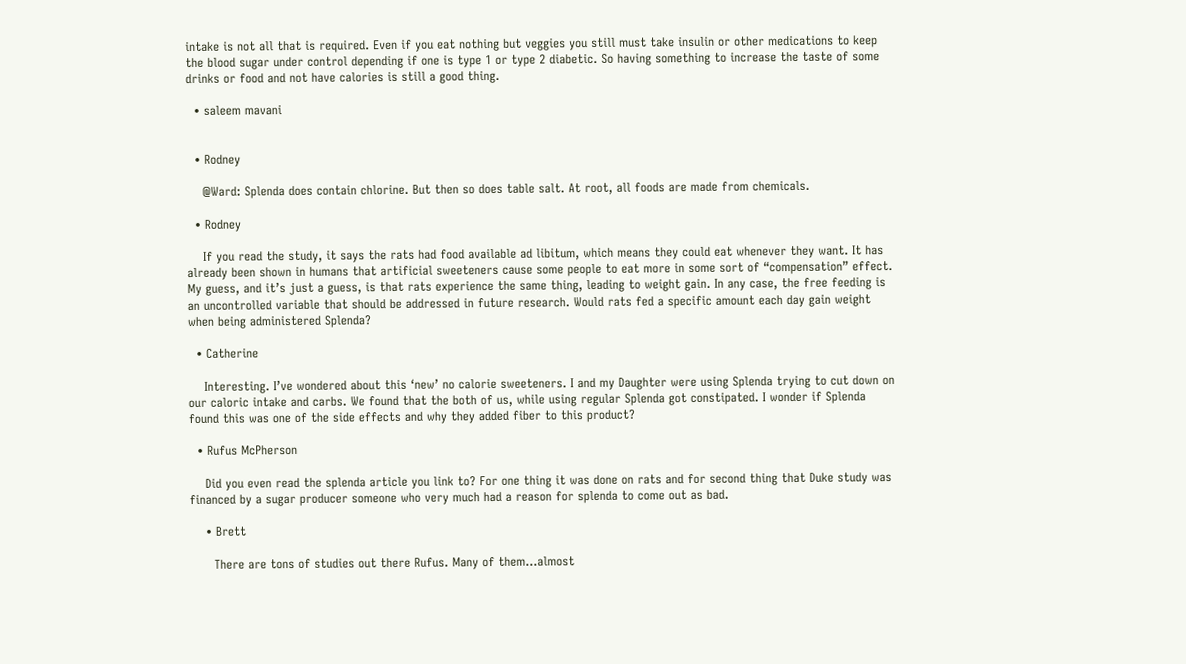intake is not all that is required. Even if you eat nothing but veggies you still must take insulin or other medications to keep the blood sugar under control depending if one is type 1 or type 2 diabetic. So having something to increase the taste of some drinks or food and not have calories is still a good thing.

  • saleem mavani


  • Rodney

    @Ward: Splenda does contain chlorine. But then so does table salt. At root, all foods are made from chemicals.

  • Rodney

    If you read the study, it says the rats had food available ad libitum, which means they could eat whenever they want. It has already been shown in humans that artificial sweeteners cause some people to eat more in some sort of “compensation” effect. My guess, and it’s just a guess, is that rats experience the same thing, leading to weight gain. In any case, the free feeding is an uncontrolled variable that should be addressed in future research. Would rats fed a specific amount each day gain weight when being administered Splenda?

  • Catherine

    Interesting. I’ve wondered about this ‘new’ no calorie sweeteners. I and my Daughter were using Splenda trying to cut down on our caloric intake and carbs. We found that the both of us, while using regular Splenda got constipated. I wonder if Splenda found this was one of the side effects and why they added fiber to this product?

  • Rufus McPherson

    Did you even read the splenda article you link to? For one thing it was done on rats and for second thing that Duke study was financed by a sugar producer someone who very much had a reason for splenda to come out as bad.

    • Brett

      There are tons of studies out there Rufus. Many of them…almost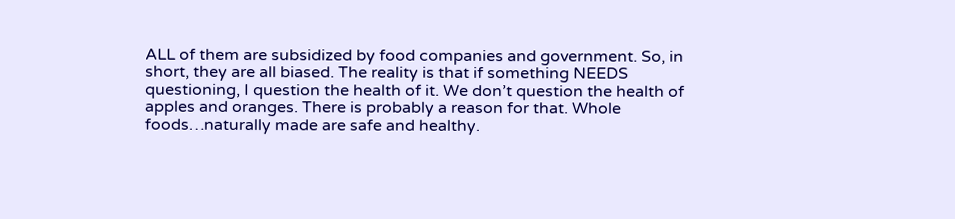ALL of them are subsidized by food companies and government. So, in short, they are all biased. The reality is that if something NEEDS questioning, I question the health of it. We don’t question the health of apples and oranges. There is probably a reason for that. Whole foods…naturally made are safe and healthy.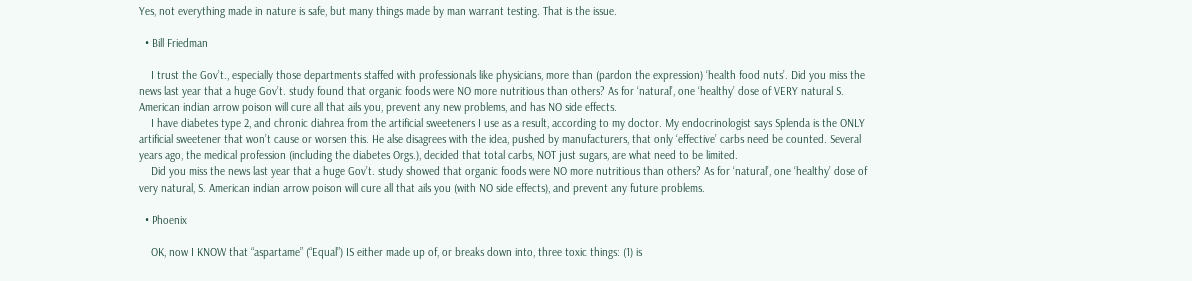Yes, not everything made in nature is safe, but many things made by man warrant testing. That is the issue.

  • Bill Friedman

    I trust the Gov’t., especially those departments staffed with professionals like physicians, more than (pardon the expression) ‘health food nuts’. Did you miss the news last year that a huge Gov’t. study found that organic foods were NO more nutritious than others? As for ‘natural’, one ‘healthy’ dose of VERY natural S. American indian arrow poison will cure all that ails you, prevent any new problems, and has NO side effects.
    I have diabetes type 2, and chronic diahrea from the artificial sweeteners I use as a result, according to my doctor. My endocrinologist says Splenda is the ONLY artificial sweetener that won’t cause or worsen this. He alse disagrees with the idea, pushed by manufacturers, that only ‘effective’ carbs need be counted. Several years ago, the medical profession (including the diabetes Orgs.), decided that total carbs, NOT just sugars, are what need to be limited.
    Did you miss the news last year that a huge Gov’t. study showed that organic foods were NO more nutritious than others? As for ‘natural’, one ‘healthy’ dose of very natural, S. American indian arrow poison will cure all that ails you (with NO side effects), and prevent any future problems.

  • Phoenix

    OK, now I KNOW that “aspartame” (“Equal”) IS either made up of, or breaks down into, three toxic things: (1) is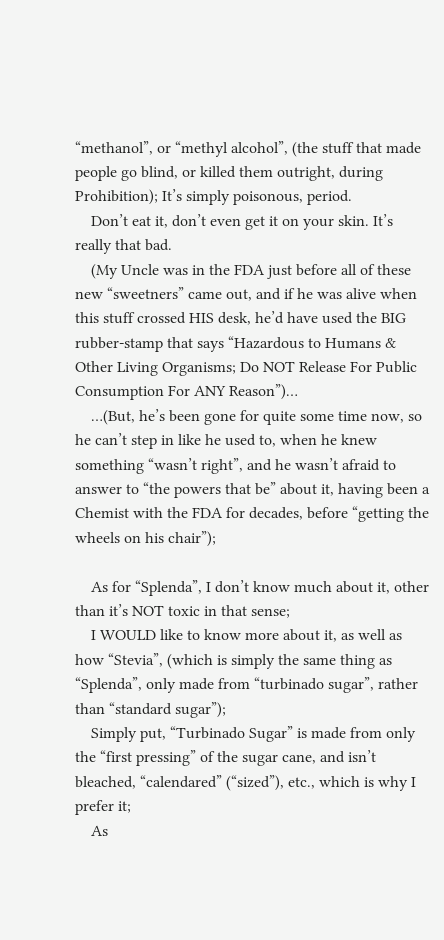“methanol”, or “methyl alcohol”, (the stuff that made people go blind, or killed them outright, during Prohibition); It’s simply poisonous, period.
    Don’t eat it, don’t even get it on your skin. It’s really that bad.
    (My Uncle was in the FDA just before all of these new “sweetners” came out, and if he was alive when this stuff crossed HIS desk, he’d have used the BIG rubber-stamp that says “Hazardous to Humans & Other Living Organisms; Do NOT Release For Public Consumption For ANY Reason”)…
    …(But, he’s been gone for quite some time now, so he can’t step in like he used to, when he knew something “wasn’t right”, and he wasn’t afraid to answer to “the powers that be” about it, having been a Chemist with the FDA for decades, before “getting the wheels on his chair”);

    As for “Splenda”, I don’t know much about it, other than it’s NOT toxic in that sense;
    I WOULD like to know more about it, as well as how “Stevia”, (which is simply the same thing as “Splenda”, only made from “turbinado sugar”, rather than “standard sugar”);
    Simply put, “Turbinado Sugar” is made from only the “first pressing” of the sugar cane, and isn’t bleached, “calendared” (“sized”), etc., which is why I prefer it;
    As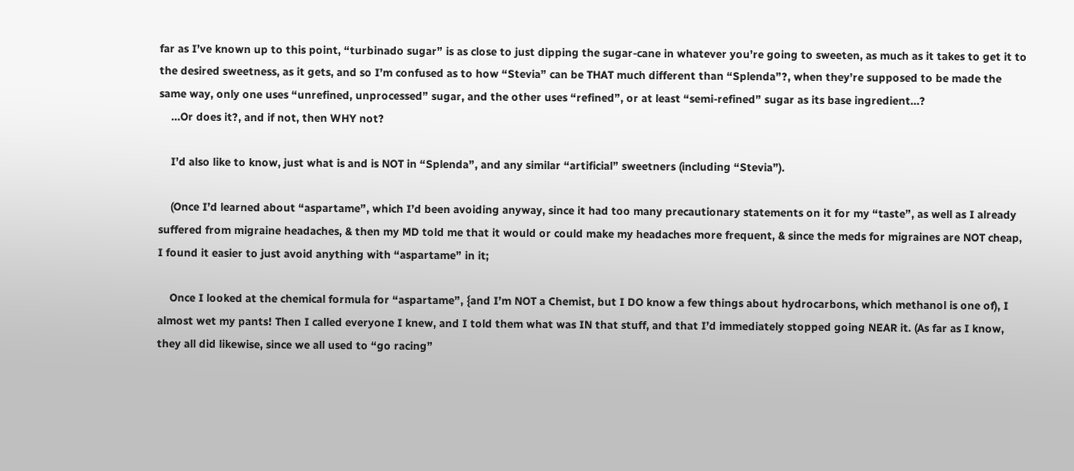far as I’ve known up to this point, “turbinado sugar” is as close to just dipping the sugar-cane in whatever you’re going to sweeten, as much as it takes to get it to the desired sweetness, as it gets, and so I’m confused as to how “Stevia” can be THAT much different than “Splenda”?, when they’re supposed to be made the same way, only one uses “unrefined, unprocessed” sugar, and the other uses “refined”, or at least “semi-refined” sugar as its base ingredient…?
    …Or does it?, and if not, then WHY not?

    I’d also like to know, just what is and is NOT in “Splenda”, and any similar “artificial” sweetners (including “Stevia”).

    (Once I’d learned about “aspartame”, which I’d been avoiding anyway, since it had too many precautionary statements on it for my “taste”, as well as I already suffered from migraine headaches, & then my MD told me that it would or could make my headaches more frequent, & since the meds for migraines are NOT cheap, I found it easier to just avoid anything with “aspartame” in it;

    Once I looked at the chemical formula for “aspartame”, {and I’m NOT a Chemist, but I DO know a few things about hydrocarbons, which methanol is one of), I almost wet my pants! Then I called everyone I knew, and I told them what was IN that stuff, and that I’d immediately stopped going NEAR it. (As far as I know, they all did likewise, since we all used to “go racing”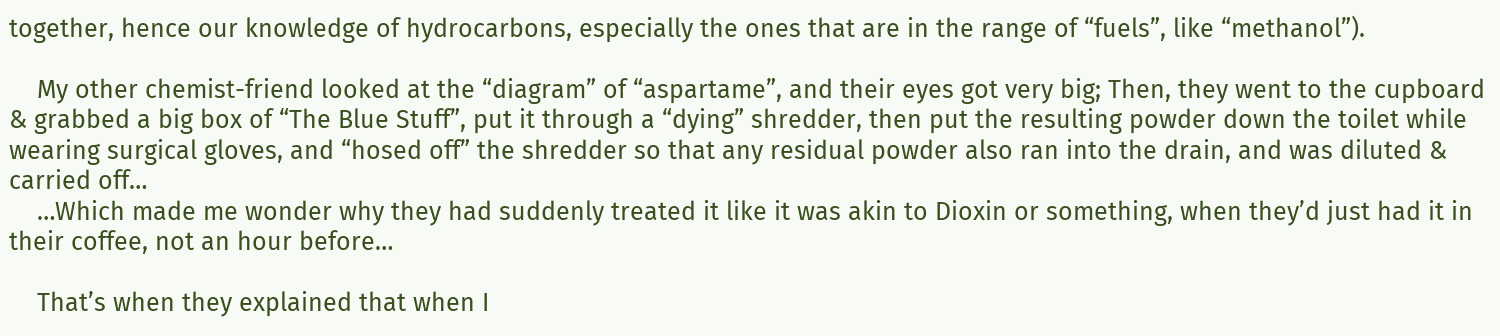together, hence our knowledge of hydrocarbons, especially the ones that are in the range of “fuels”, like “methanol”).

    My other chemist-friend looked at the “diagram” of “aspartame”, and their eyes got very big; Then, they went to the cupboard & grabbed a big box of “The Blue Stuff”, put it through a “dying” shredder, then put the resulting powder down the toilet while wearing surgical gloves, and “hosed off” the shredder so that any residual powder also ran into the drain, and was diluted & carried off…
    …Which made me wonder why they had suddenly treated it like it was akin to Dioxin or something, when they’d just had it in their coffee, not an hour before…

    That’s when they explained that when I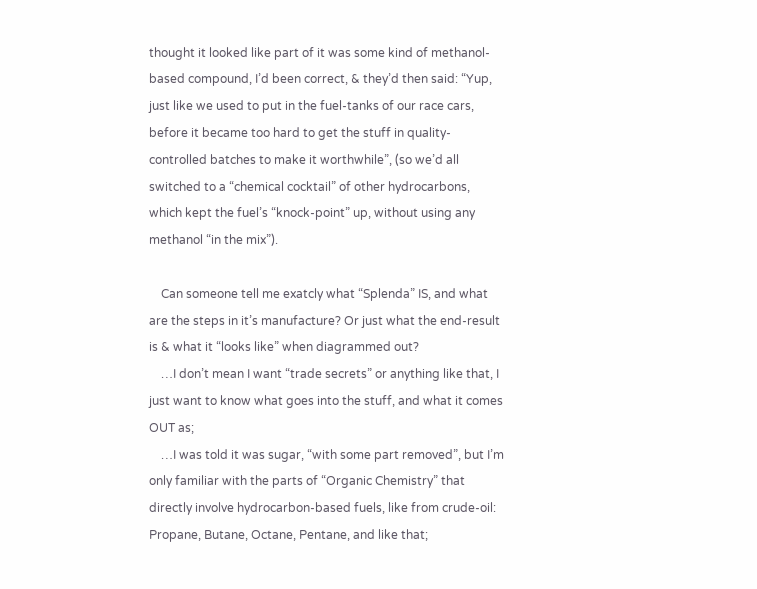thought it looked like part of it was some kind of methanol-based compound, I’d been correct, & they’d then said: “Yup, just like we used to put in the fuel-tanks of our race cars, before it became too hard to get the stuff in quality-controlled batches to make it worthwhile”, (so we’d all switched to a “chemical cocktail” of other hydrocarbons, which kept the fuel’s “knock-point” up, without using any methanol “in the mix”).

    Can someone tell me exatcly what “Splenda” IS, and what are the steps in it’s manufacture? Or just what the end-result is & what it “looks like” when diagrammed out?
    …I don’t mean I want “trade secrets” or anything like that, I just want to know what goes into the stuff, and what it comes OUT as;
    …I was told it was sugar, “with some part removed”, but I’m only familiar with the parts of “Organic Chemistry” that directly involve hydrocarbon-based fuels, like from crude-oil: Propane, Butane, Octane, Pentane, and like that;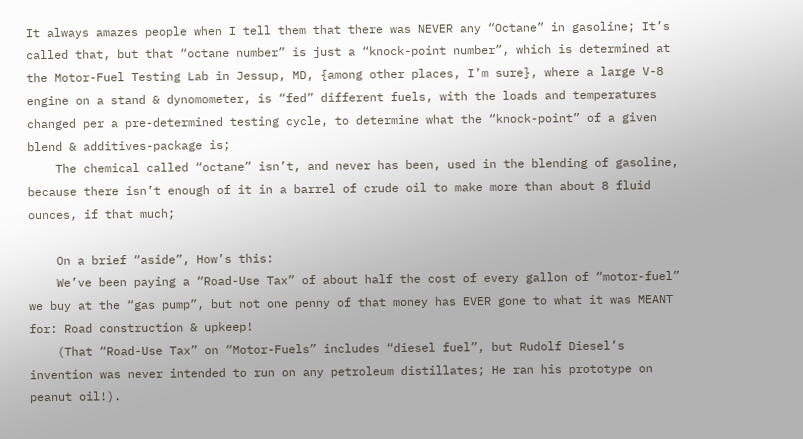It always amazes people when I tell them that there was NEVER any “Octane” in gasoline; It’s called that, but that “octane number” is just a “knock-point number”, which is determined at the Motor-Fuel Testing Lab in Jessup, MD, {among other places, I’m sure}, where a large V-8 engine on a stand & dynomometer, is “fed” different fuels, with the loads and temperatures changed per a pre-determined testing cycle, to determine what the “knock-point” of a given blend & additives-package is;
    The chemical called “octane” isn’t, and never has been, used in the blending of gasoline, because there isn’t enough of it in a barrel of crude oil to make more than about 8 fluid ounces, if that much;

    On a brief “aside”, How’s this:
    We’ve been paying a “Road-Use Tax” of about half the cost of every gallon of “motor-fuel” we buy at the “gas pump”, but not one penny of that money has EVER gone to what it was MEANT for: Road construction & upkeep!
    (That “Road-Use Tax” on “Motor-Fuels” includes “diesel fuel”, but Rudolf Diesel’s invention was never intended to run on any petroleum distillates; He ran his prototype on peanut oil!).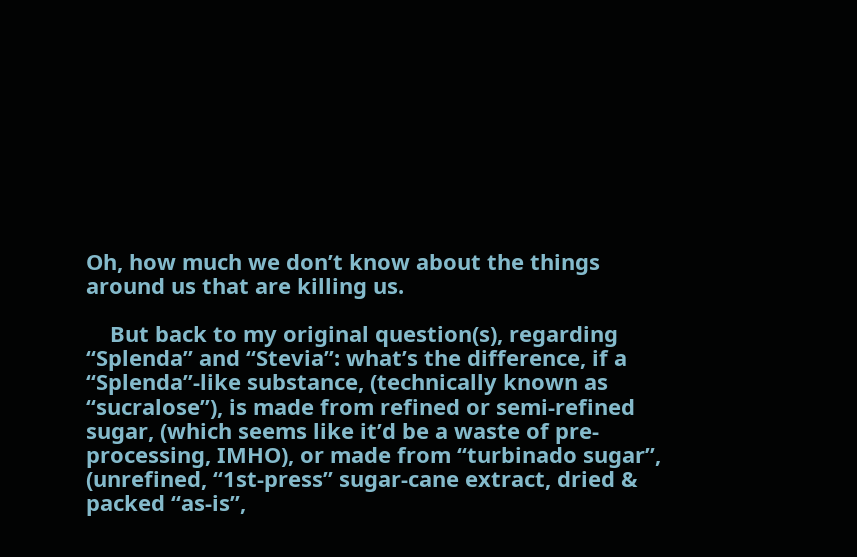Oh, how much we don’t know about the things around us that are killing us.

    But back to my original question(s), regarding “Splenda” and “Stevia”: what’s the difference, if a “Splenda”-like substance, (technically known as “sucralose”), is made from refined or semi-refined sugar, (which seems like it’d be a waste of pre-processing, IMHO), or made from “turbinado sugar”, (unrefined, “1st-press” sugar-cane extract, dried & packed “as-is”,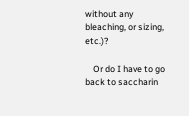without any bleaching, or sizing, etc.)?

    Or do I have to go back to saccharin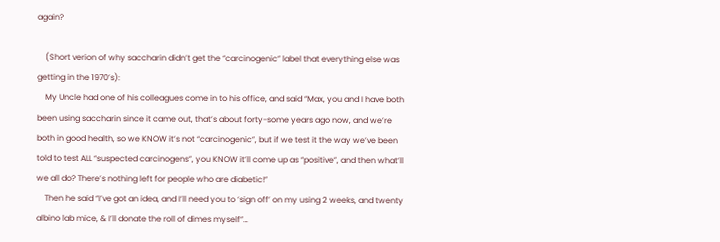again?

    (Short verion of why saccharin didn’t get the “carcinogenic” label that everything else was getting in the 1970’s):
    My Uncle had one of his colleagues come in to his office, and said “Max, you and I have both been using saccharin since it came out, that’s about forty-some years ago now, and we’re both in good health, so we KNOW it’s not “carcinogenic”, but if we test it the way we’ve been told to test ALL “suspected carcinogens”, you KNOW it’ll come up as “positive”, and then what’ll we all do? There’s nothing left for people who are diabetic!”
    Then he said “I’ve got an idea, and I’ll need you to ‘sign off’ on my using 2 weeks, and twenty albino lab mice, & I’ll donate the roll of dimes myself”…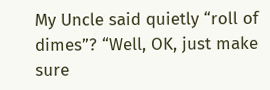My Uncle said quietly “roll of dimes”? “Well, OK, just make sure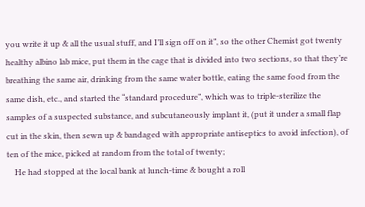you write it up & all the usual stuff, and I’ll sign off on it”, so the other Chemist got twenty healthy albino lab mice, put them in the cage that is divided into two sections, so that they’re breathing the same air, drinking from the same water bottle, eating the same food from the same dish, etc., and started the “standard procedure”, which was to triple-sterilize the samples of a suspected substance, and subcutaneously implant it, (put it under a small flap cut in the skin, then sewn up & bandaged with appropriate antiseptics to avoid infection), of ten of the mice, picked at random from the total of twenty;
    He had stopped at the local bank at lunch-time & bought a roll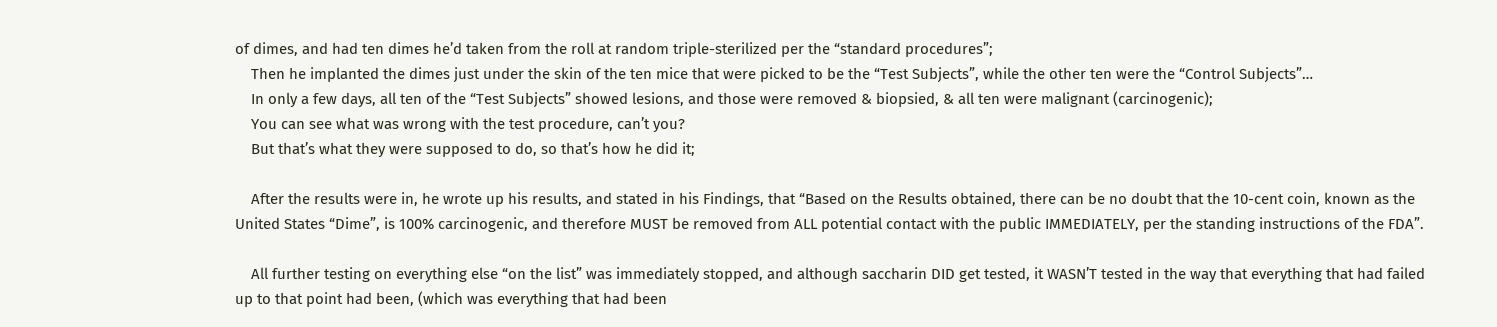of dimes, and had ten dimes he’d taken from the roll at random triple-sterilized per the “standard procedures”;
    Then he implanted the dimes just under the skin of the ten mice that were picked to be the “Test Subjects”, while the other ten were the “Control Subjects”…
    In only a few days, all ten of the “Test Subjects” showed lesions, and those were removed & biopsied, & all ten were malignant (carcinogenic);
    You can see what was wrong with the test procedure, can’t you?
    But that’s what they were supposed to do, so that’s how he did it;

    After the results were in, he wrote up his results, and stated in his Findings, that “Based on the Results obtained, there can be no doubt that the 10-cent coin, known as the United States “Dime”, is 100% carcinogenic, and therefore MUST be removed from ALL potential contact with the public IMMEDIATELY, per the standing instructions of the FDA”.

    All further testing on everything else “on the list” was immediately stopped, and although saccharin DID get tested, it WASN’T tested in the way that everything that had failed up to that point had been, (which was everything that had been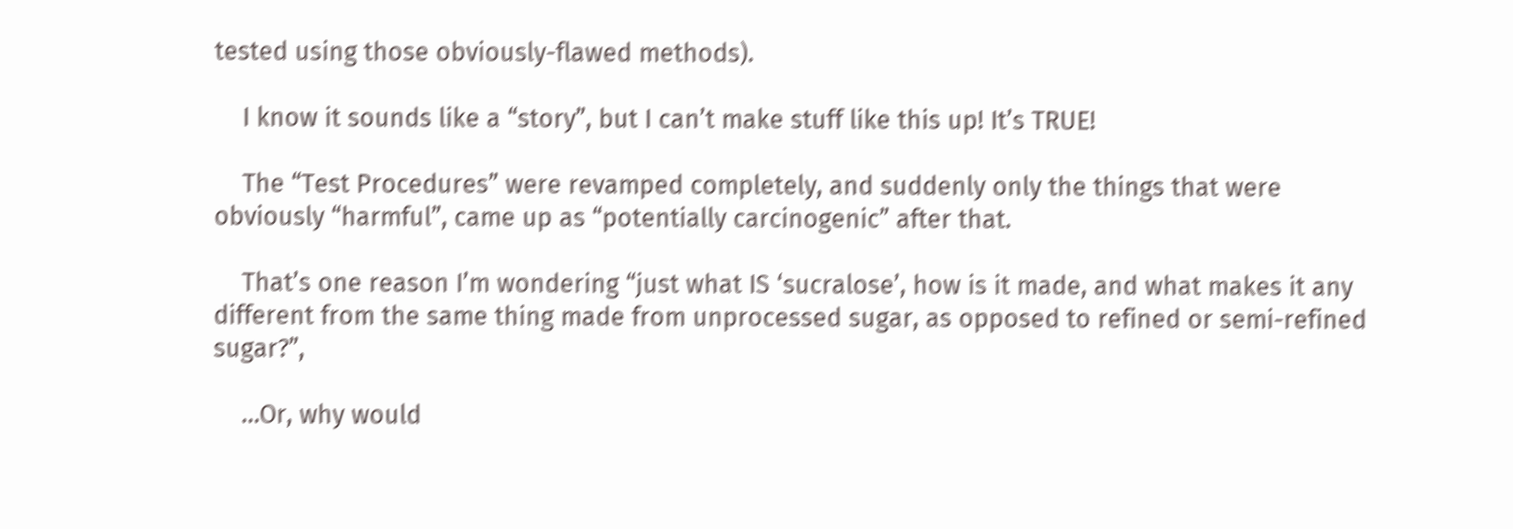tested using those obviously-flawed methods).

    I know it sounds like a “story”, but I can’t make stuff like this up! It’s TRUE!

    The “Test Procedures” were revamped completely, and suddenly only the things that were obviously “harmful”, came up as “potentially carcinogenic” after that.

    That’s one reason I’m wondering “just what IS ‘sucralose’, how is it made, and what makes it any different from the same thing made from unprocessed sugar, as opposed to refined or semi-refined sugar?”,

    …Or, why would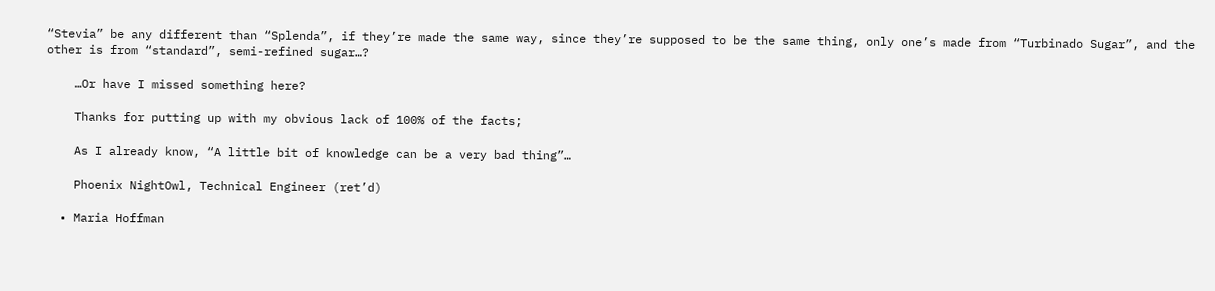“Stevia” be any different than “Splenda”, if they’re made the same way, since they’re supposed to be the same thing, only one’s made from “Turbinado Sugar”, and the other is from “standard”, semi-refined sugar…?

    …Or have I missed something here?

    Thanks for putting up with my obvious lack of 100% of the facts;

    As I already know, “A little bit of knowledge can be a very bad thing”…

    Phoenix NightOwl, Technical Engineer (ret’d)

  • Maria Hoffman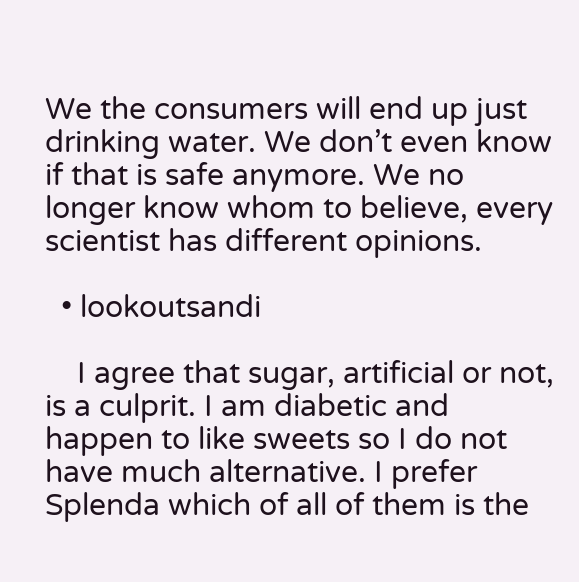We the consumers will end up just drinking water. We don’t even know if that is safe anymore. We no longer know whom to believe, every scientist has different opinions.

  • lookoutsandi

    I agree that sugar, artificial or not, is a culprit. I am diabetic and happen to like sweets so I do not have much alternative. I prefer Splenda which of all of them is the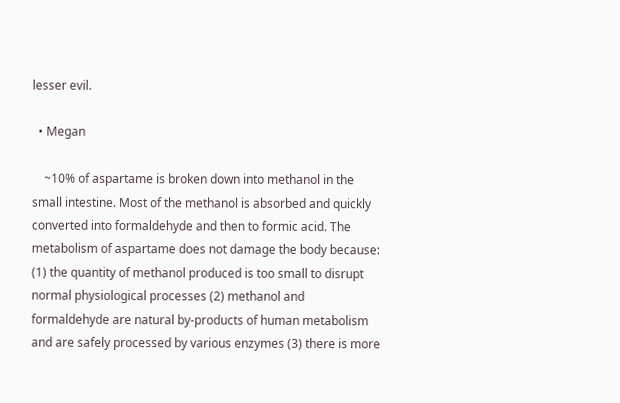lesser evil.

  • Megan

    ~10% of aspartame is broken down into methanol in the small intestine. Most of the methanol is absorbed and quickly converted into formaldehyde and then to formic acid. The metabolism of aspartame does not damage the body because: (1) the quantity of methanol produced is too small to disrupt normal physiological processes (2) methanol and formaldehyde are natural by-products of human metabolism and are safely processed by various enzymes (3) there is more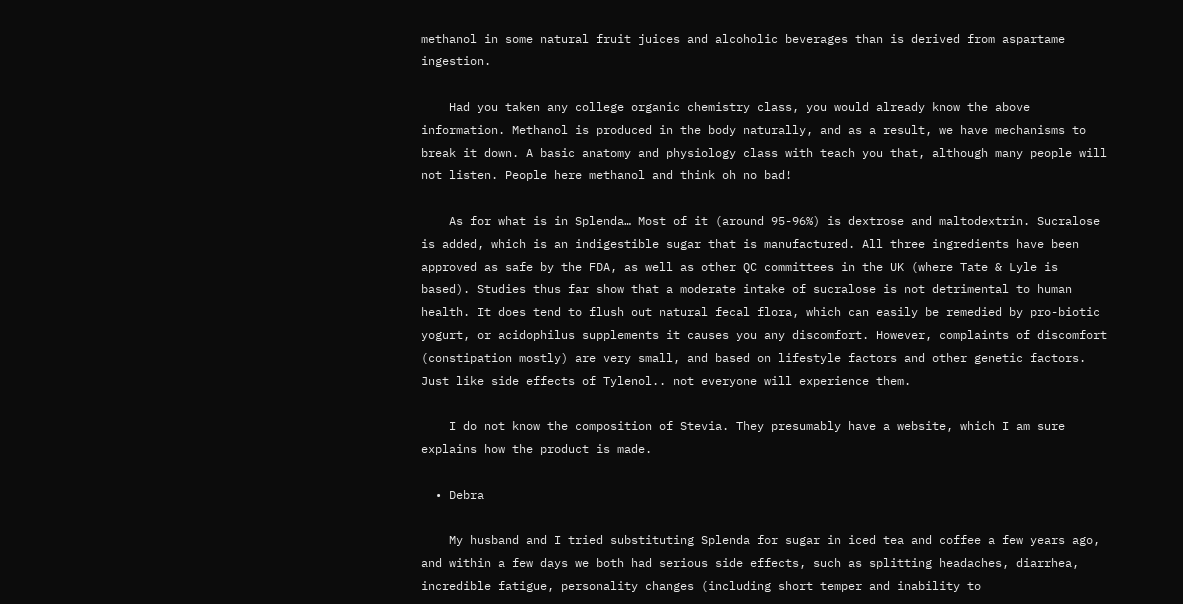methanol in some natural fruit juices and alcoholic beverages than is derived from aspartame ingestion.

    Had you taken any college organic chemistry class, you would already know the above information. Methanol is produced in the body naturally, and as a result, we have mechanisms to break it down. A basic anatomy and physiology class with teach you that, although many people will not listen. People here methanol and think oh no bad!

    As for what is in Splenda… Most of it (around 95-96%) is dextrose and maltodextrin. Sucralose is added, which is an indigestible sugar that is manufactured. All three ingredients have been approved as safe by the FDA, as well as other QC committees in the UK (where Tate & Lyle is based). Studies thus far show that a moderate intake of sucralose is not detrimental to human health. It does tend to flush out natural fecal flora, which can easily be remedied by pro-biotic yogurt, or acidophilus supplements it causes you any discomfort. However, complaints of discomfort (constipation mostly) are very small, and based on lifestyle factors and other genetic factors. Just like side effects of Tylenol.. not everyone will experience them.

    I do not know the composition of Stevia. They presumably have a website, which I am sure explains how the product is made.

  • Debra

    My husband and I tried substituting Splenda for sugar in iced tea and coffee a few years ago, and within a few days we both had serious side effects, such as splitting headaches, diarrhea, incredible fatigue, personality changes (including short temper and inability to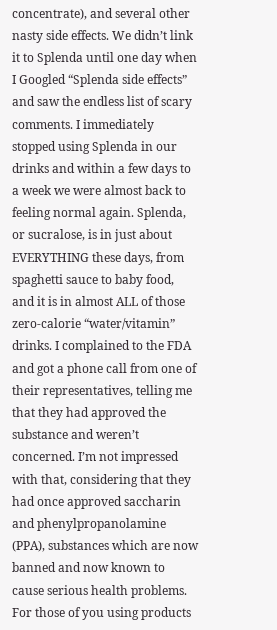concentrate), and several other nasty side effects. We didn’t link it to Splenda until one day when I Googled “Splenda side effects” and saw the endless list of scary comments. I immediately stopped using Splenda in our drinks and within a few days to a week we were almost back to feeling normal again. Splenda, or sucralose, is in just about EVERYTHING these days, from spaghetti sauce to baby food, and it is in almost ALL of those zero-calorie “water/vitamin” drinks. I complained to the FDA and got a phone call from one of their representatives, telling me that they had approved the substance and weren’t concerned. I’m not impressed with that, considering that they had once approved saccharin and phenylpropanolamine (PPA), substances which are now banned and now known to cause serious health problems. For those of you using products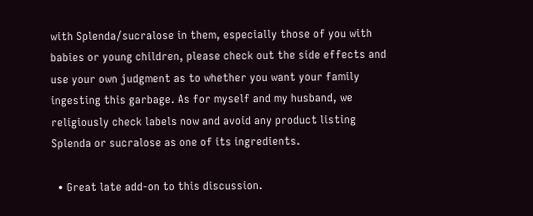with Splenda/sucralose in them, especially those of you with babies or young children, please check out the side effects and use your own judgment as to whether you want your family ingesting this garbage. As for myself and my husband, we religiously check labels now and avoid any product listing Splenda or sucralose as one of its ingredients.

  • Great late add-on to this discussion.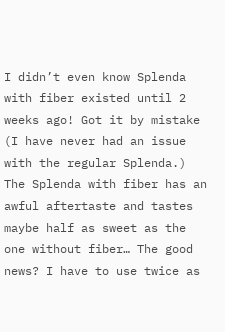I didn’t even know Splenda with fiber existed until 2 weeks ago! Got it by mistake (I have never had an issue with the regular Splenda.) The Splenda with fiber has an awful aftertaste and tastes maybe half as sweet as the one without fiber… The good news? I have to use twice as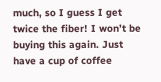much, so I guess I get twice the fiber! I won’t be buying this again. Just have a cup of coffee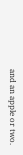and an apple or two.